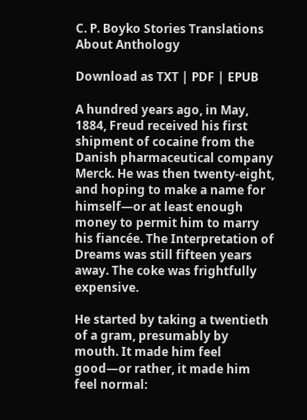C. P. Boyko Stories Translations About Anthology

Download as TXT | PDF | EPUB

A hundred years ago, in May, 1884, Freud received his first shipment of cocaine from the Danish pharmaceutical company Merck. He was then twenty-eight, and hoping to make a name for himself—or at least enough money to permit him to marry his fiancée. The Interpretation of Dreams was still fifteen years away. The coke was frightfully expensive.

He started by taking a twentieth of a gram, presumably by mouth. It made him feel good—or rather, it made him feel normal: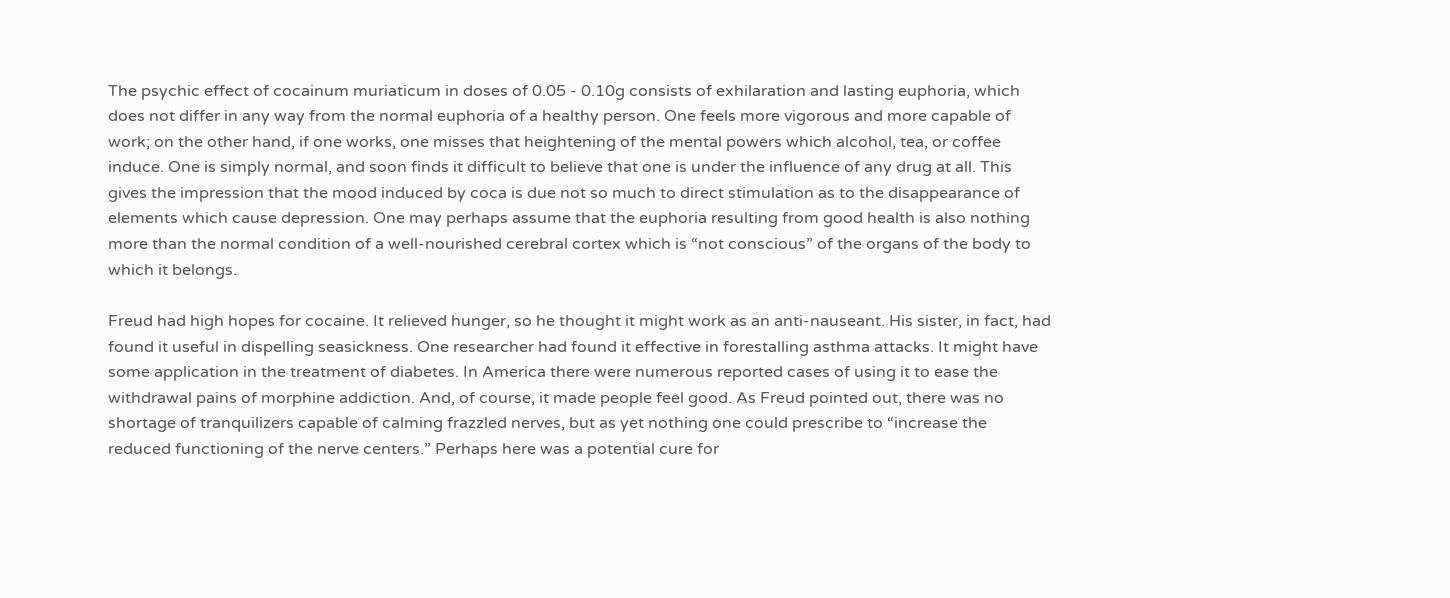The psychic effect of cocainum muriaticum in doses of 0.05 - 0.10g consists of exhilaration and lasting euphoria, which does not differ in any way from the normal euphoria of a healthy person. One feels more vigorous and more capable of work; on the other hand, if one works, one misses that heightening of the mental powers which alcohol, tea, or coffee induce. One is simply normal, and soon finds it difficult to believe that one is under the influence of any drug at all. This gives the impression that the mood induced by coca is due not so much to direct stimulation as to the disappearance of elements which cause depression. One may perhaps assume that the euphoria resulting from good health is also nothing more than the normal condition of a well-nourished cerebral cortex which is “not conscious” of the organs of the body to which it belongs.

Freud had high hopes for cocaine. It relieved hunger, so he thought it might work as an anti-nauseant. His sister, in fact, had found it useful in dispelling seasickness. One researcher had found it effective in forestalling asthma attacks. It might have some application in the treatment of diabetes. In America there were numerous reported cases of using it to ease the withdrawal pains of morphine addiction. And, of course, it made people feel good. As Freud pointed out, there was no shortage of tranquilizers capable of calming frazzled nerves, but as yet nothing one could prescribe to “increase the reduced functioning of the nerve centers.” Perhaps here was a potential cure for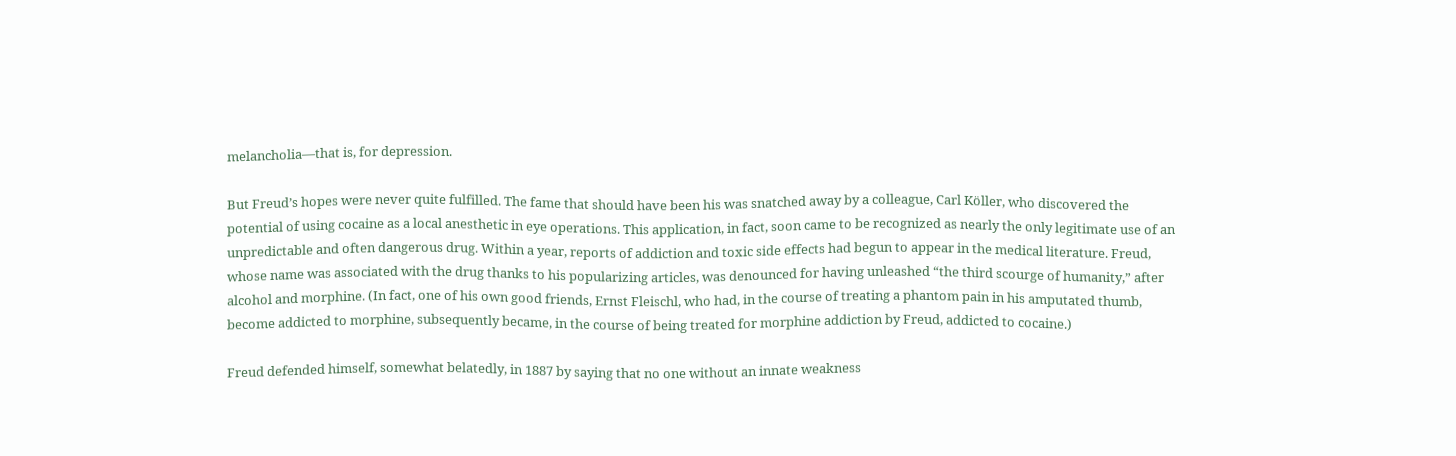melancholia—that is, for depression.

But Freud’s hopes were never quite fulfilled. The fame that should have been his was snatched away by a colleague, Carl Köller, who discovered the potential of using cocaine as a local anesthetic in eye operations. This application, in fact, soon came to be recognized as nearly the only legitimate use of an unpredictable and often dangerous drug. Within a year, reports of addiction and toxic side effects had begun to appear in the medical literature. Freud, whose name was associated with the drug thanks to his popularizing articles, was denounced for having unleashed “the third scourge of humanity,” after alcohol and morphine. (In fact, one of his own good friends, Ernst Fleischl, who had, in the course of treating a phantom pain in his amputated thumb, become addicted to morphine, subsequently became, in the course of being treated for morphine addiction by Freud, addicted to cocaine.)

Freud defended himself, somewhat belatedly, in 1887 by saying that no one without an innate weakness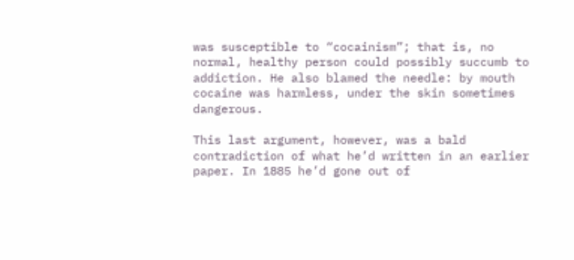was susceptible to “cocainism”; that is, no normal, healthy person could possibly succumb to addiction. He also blamed the needle: by mouth cocaine was harmless, under the skin sometimes dangerous.

This last argument, however, was a bald contradiction of what he’d written in an earlier paper. In 1885 he’d gone out of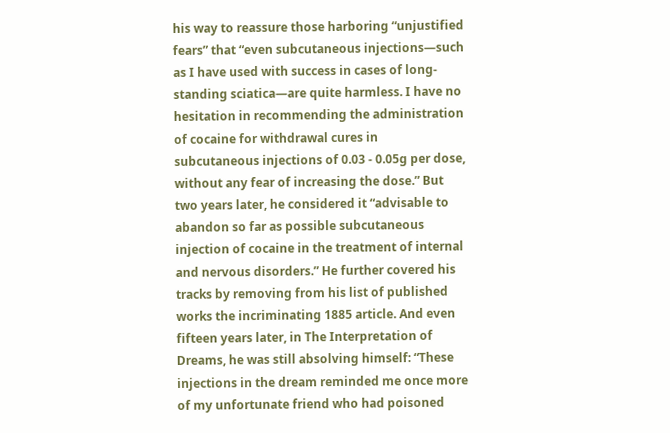his way to reassure those harboring “unjustified fears” that “even subcutaneous injections—such as I have used with success in cases of long-standing sciatica—are quite harmless. I have no hesitation in recommending the administration of cocaine for withdrawal cures in subcutaneous injections of 0.03 - 0.05g per dose, without any fear of increasing the dose.” But two years later, he considered it “advisable to abandon so far as possible subcutaneous injection of cocaine in the treatment of internal and nervous disorders.” He further covered his tracks by removing from his list of published works the incriminating 1885 article. And even fifteen years later, in The Interpretation of Dreams, he was still absolving himself: “These injections in the dream reminded me once more of my unfortunate friend who had poisoned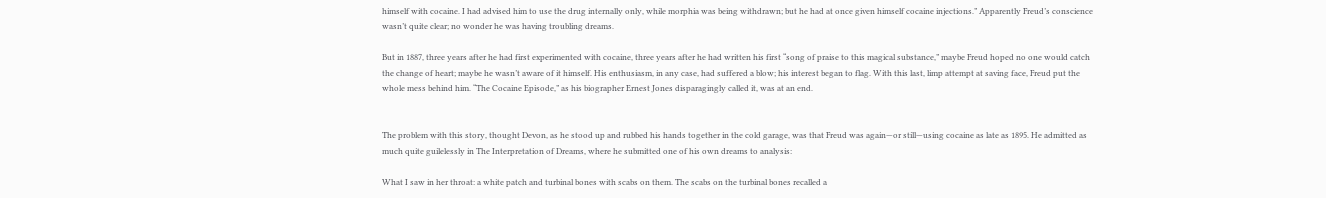himself with cocaine. I had advised him to use the drug internally only, while morphia was being withdrawn; but he had at once given himself cocaine injections.” Apparently Freud’s conscience wasn’t quite clear; no wonder he was having troubling dreams.

But in 1887, three years after he had first experimented with cocaine, three years after he had written his first “song of praise to this magical substance,” maybe Freud hoped no one would catch the change of heart; maybe he wasn’t aware of it himself. His enthusiasm, in any case, had suffered a blow; his interest began to flag. With this last, limp attempt at saving face, Freud put the whole mess behind him. “The Cocaine Episode,” as his biographer Ernest Jones disparagingly called it, was at an end.


The problem with this story, thought Devon, as he stood up and rubbed his hands together in the cold garage, was that Freud was again—or still—using cocaine as late as 1895. He admitted as much quite guilelessly in The Interpretation of Dreams, where he submitted one of his own dreams to analysis:

What I saw in her throat: a white patch and turbinal bones with scabs on them. The scabs on the turbinal bones recalled a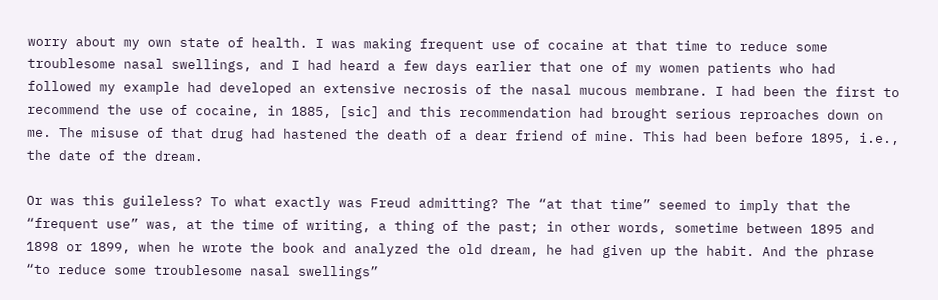worry about my own state of health. I was making frequent use of cocaine at that time to reduce some troublesome nasal swellings, and I had heard a few days earlier that one of my women patients who had followed my example had developed an extensive necrosis of the nasal mucous membrane. I had been the first to recommend the use of cocaine, in 1885, [sic] and this recommendation had brought serious reproaches down on me. The misuse of that drug had hastened the death of a dear friend of mine. This had been before 1895, i.e., the date of the dream.

Or was this guileless? To what exactly was Freud admitting? The “at that time” seemed to imply that the “frequent use” was, at the time of writing, a thing of the past; in other words, sometime between 1895 and 1898 or 1899, when he wrote the book and analyzed the old dream, he had given up the habit. And the phrase “to reduce some troublesome nasal swellings”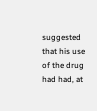suggested that his use of the drug had had, at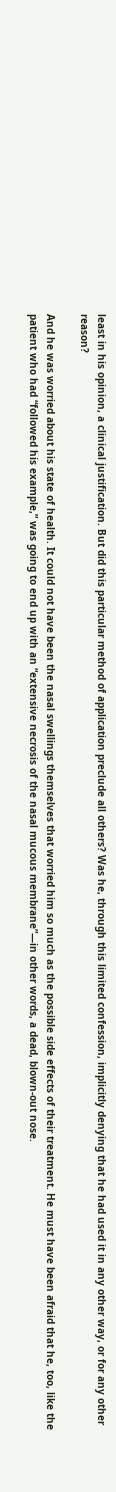least in his opinion, a clinical justification. But did this particular method of application preclude all others? Was he, through this limited confession, implicitly denying that he had used it in any other way, or for any other reason?

And he was worried about his state of health. It could not have been the nasal swellings themselves that worried him so much as the possible side effects of their treatment. He must have been afraid that he, too, like the patient who had “followed his example,” was going to end up with an “extensive necrosis of the nasal mucous membrane”—in other words, a dead, blown-out nose.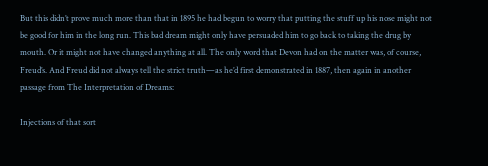But this didn’t prove much more than that in 1895 he had begun to worry that putting the stuff up his nose might not be good for him in the long run. This bad dream might only have persuaded him to go back to taking the drug by mouth. Or it might not have changed anything at all. The only word that Devon had on the matter was, of course, Freud’s. And Freud did not always tell the strict truth—as he’d first demonstrated in 1887, then again in another passage from The Interpretation of Dreams:

Injections of that sort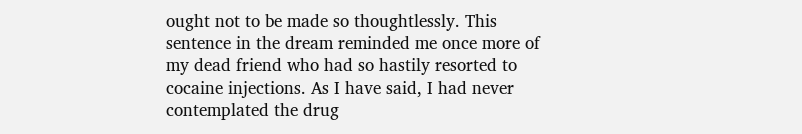ought not to be made so thoughtlessly. This sentence in the dream reminded me once more of my dead friend who had so hastily resorted to cocaine injections. As I have said, I had never contemplated the drug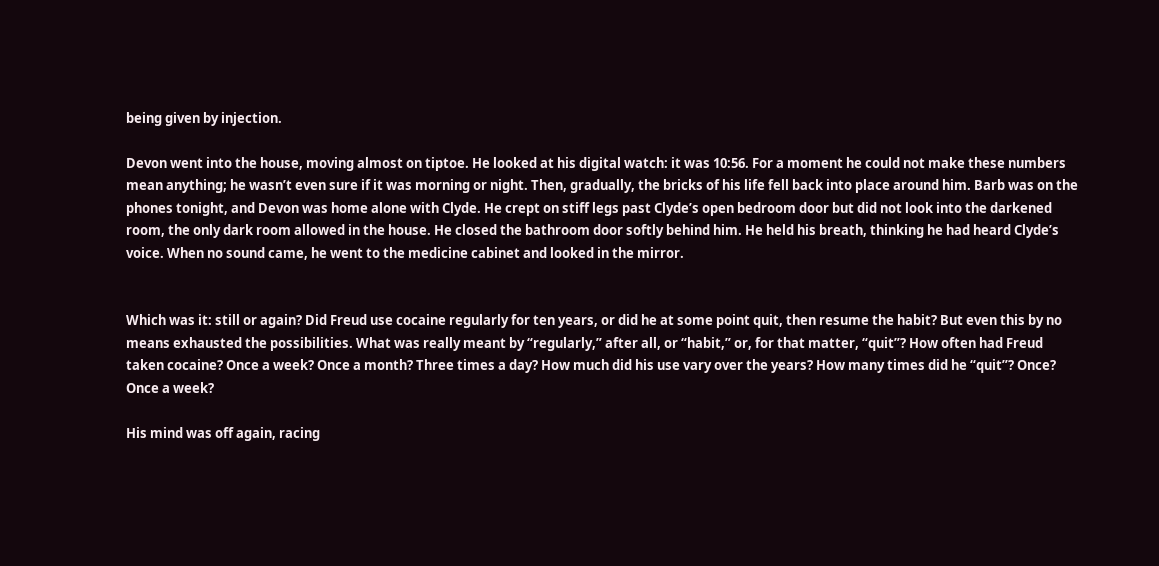being given by injection.

Devon went into the house, moving almost on tiptoe. He looked at his digital watch: it was 10:56. For a moment he could not make these numbers mean anything; he wasn’t even sure if it was morning or night. Then, gradually, the bricks of his life fell back into place around him. Barb was on the phones tonight, and Devon was home alone with Clyde. He crept on stiff legs past Clyde’s open bedroom door but did not look into the darkened room, the only dark room allowed in the house. He closed the bathroom door softly behind him. He held his breath, thinking he had heard Clyde’s voice. When no sound came, he went to the medicine cabinet and looked in the mirror.


Which was it: still or again? Did Freud use cocaine regularly for ten years, or did he at some point quit, then resume the habit? But even this by no means exhausted the possibilities. What was really meant by “regularly,” after all, or “habit,” or, for that matter, “quit”? How often had Freud taken cocaine? Once a week? Once a month? Three times a day? How much did his use vary over the years? How many times did he “quit”? Once? Once a week?

His mind was off again, racing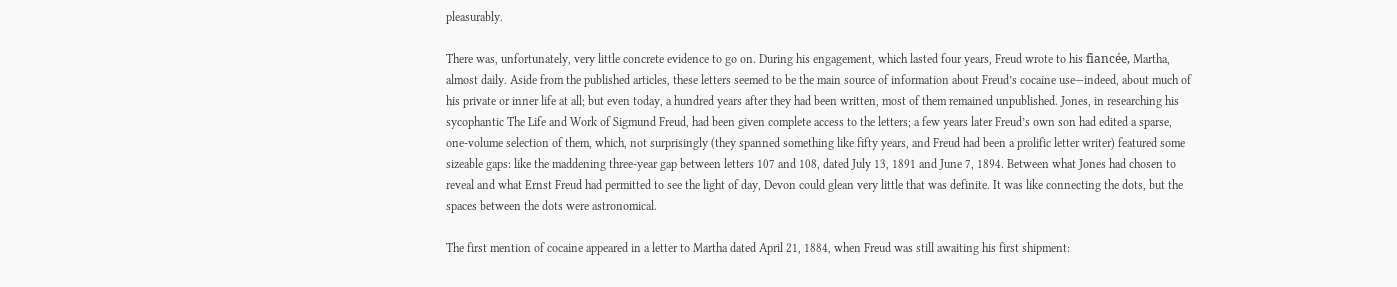pleasurably.

There was, unfortunately, very little concrete evidence to go on. During his engagement, which lasted four years, Freud wrote to his fiancée, Martha, almost daily. Aside from the published articles, these letters seemed to be the main source of information about Freud’s cocaine use—indeed, about much of his private or inner life at all; but even today, a hundred years after they had been written, most of them remained unpublished. Jones, in researching his sycophantic The Life and Work of Sigmund Freud, had been given complete access to the letters; a few years later Freud’s own son had edited a sparse, one-volume selection of them, which, not surprisingly (they spanned something like fifty years, and Freud had been a prolific letter writer) featured some sizeable gaps: like the maddening three-year gap between letters 107 and 108, dated July 13, 1891 and June 7, 1894. Between what Jones had chosen to reveal and what Ernst Freud had permitted to see the light of day, Devon could glean very little that was definite. It was like connecting the dots, but the spaces between the dots were astronomical.

The first mention of cocaine appeared in a letter to Martha dated April 21, 1884, when Freud was still awaiting his first shipment: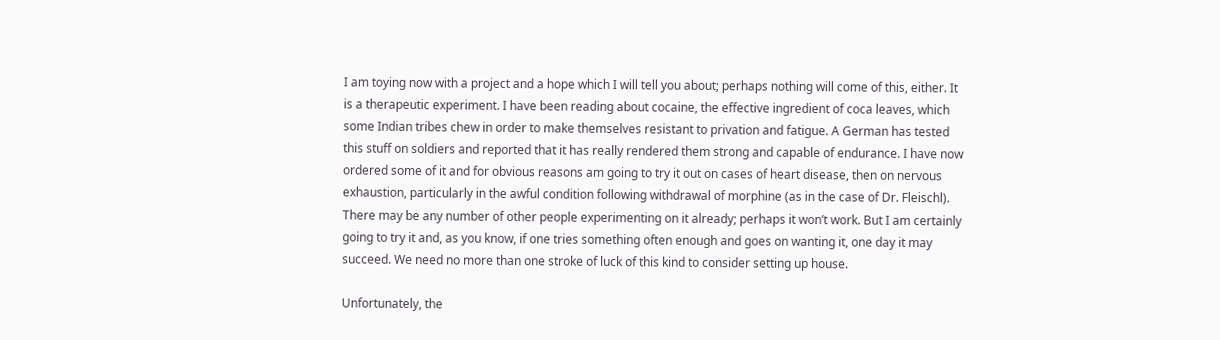I am toying now with a project and a hope which I will tell you about; perhaps nothing will come of this, either. It is a therapeutic experiment. I have been reading about cocaine, the effective ingredient of coca leaves, which some Indian tribes chew in order to make themselves resistant to privation and fatigue. A German has tested this stuff on soldiers and reported that it has really rendered them strong and capable of endurance. I have now ordered some of it and for obvious reasons am going to try it out on cases of heart disease, then on nervous exhaustion, particularly in the awful condition following withdrawal of morphine (as in the case of Dr. Fleischl). There may be any number of other people experimenting on it already; perhaps it won’t work. But I am certainly going to try it and, as you know, if one tries something often enough and goes on wanting it, one day it may succeed. We need no more than one stroke of luck of this kind to consider setting up house.

Unfortunately, the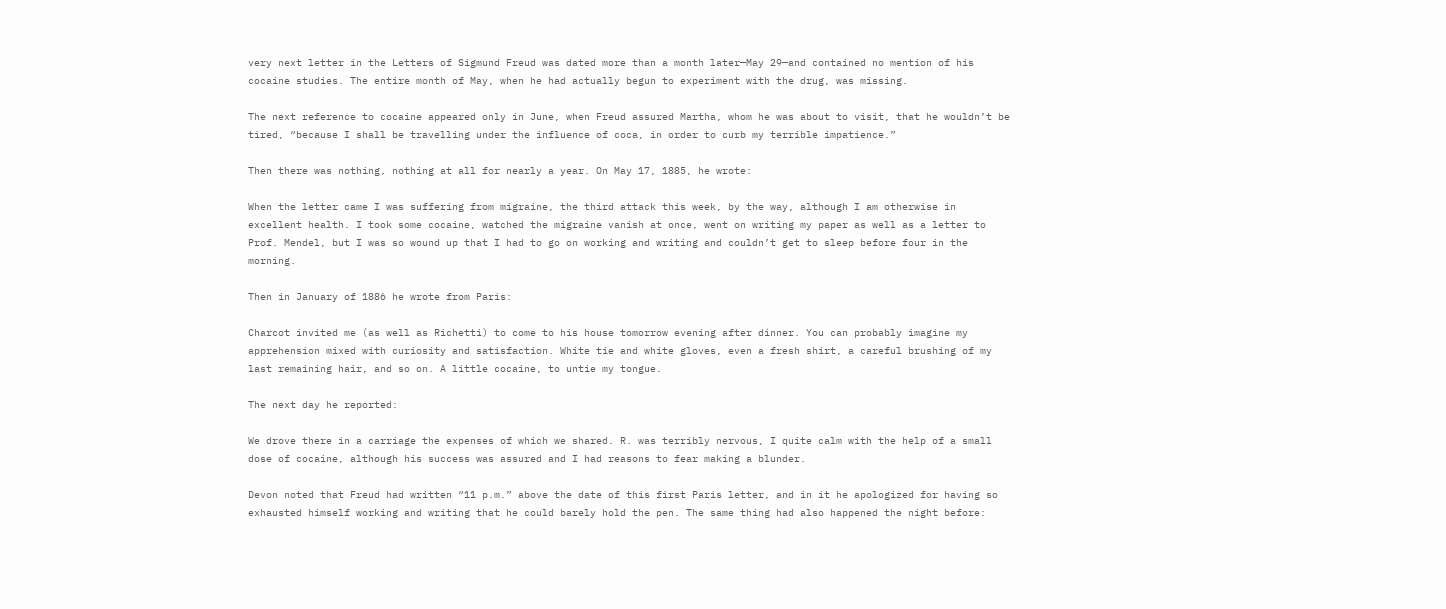very next letter in the Letters of Sigmund Freud was dated more than a month later—May 29—and contained no mention of his cocaine studies. The entire month of May, when he had actually begun to experiment with the drug, was missing.

The next reference to cocaine appeared only in June, when Freud assured Martha, whom he was about to visit, that he wouldn’t be tired, “because I shall be travelling under the influence of coca, in order to curb my terrible impatience.”

Then there was nothing, nothing at all for nearly a year. On May 17, 1885, he wrote:

When the letter came I was suffering from migraine, the third attack this week, by the way, although I am otherwise in excellent health. I took some cocaine, watched the migraine vanish at once, went on writing my paper as well as a letter to Prof. Mendel, but I was so wound up that I had to go on working and writing and couldn’t get to sleep before four in the morning.

Then in January of 1886 he wrote from Paris:

Charcot invited me (as well as Richetti) to come to his house tomorrow evening after dinner. You can probably imagine my apprehension mixed with curiosity and satisfaction. White tie and white gloves, even a fresh shirt, a careful brushing of my last remaining hair, and so on. A little cocaine, to untie my tongue.

The next day he reported:

We drove there in a carriage the expenses of which we shared. R. was terribly nervous, I quite calm with the help of a small dose of cocaine, although his success was assured and I had reasons to fear making a blunder.

Devon noted that Freud had written “11 p.m.” above the date of this first Paris letter, and in it he apologized for having so exhausted himself working and writing that he could barely hold the pen. The same thing had also happened the night before: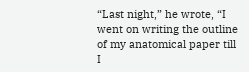“Last night,” he wrote, “I went on writing the outline of my anatomical paper till I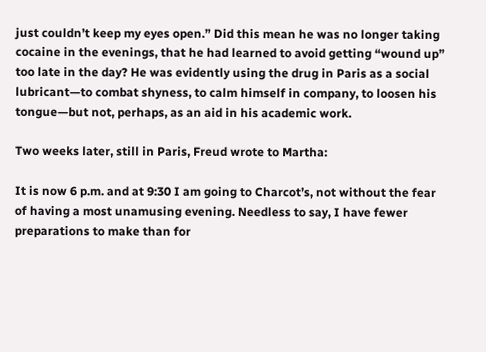just couldn’t keep my eyes open.” Did this mean he was no longer taking cocaine in the evenings, that he had learned to avoid getting “wound up” too late in the day? He was evidently using the drug in Paris as a social lubricant—to combat shyness, to calm himself in company, to loosen his tongue—but not, perhaps, as an aid in his academic work.

Two weeks later, still in Paris, Freud wrote to Martha:

It is now 6 p.m. and at 9:30 I am going to Charcot’s, not without the fear of having a most unamusing evening. Needless to say, I have fewer preparations to make than for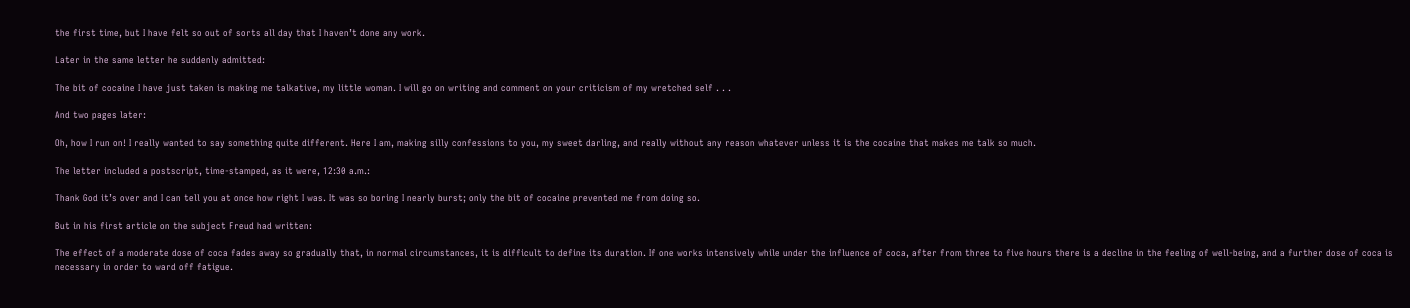the first time, but I have felt so out of sorts all day that I haven’t done any work.

Later in the same letter he suddenly admitted:

The bit of cocaine I have just taken is making me talkative, my little woman. I will go on writing and comment on your criticism of my wretched self . . .

And two pages later:

Oh, how I run on! I really wanted to say something quite different. Here I am, making silly confessions to you, my sweet darling, and really without any reason whatever unless it is the cocaine that makes me talk so much.

The letter included a postscript, time-stamped, as it were, 12:30 a.m.:

Thank God it’s over and I can tell you at once how right I was. It was so boring I nearly burst; only the bit of cocaine prevented me from doing so.

But in his first article on the subject Freud had written:

The effect of a moderate dose of coca fades away so gradually that, in normal circumstances, it is difficult to define its duration. If one works intensively while under the influence of coca, after from three to five hours there is a decline in the feeling of well-being, and a further dose of coca is necessary in order to ward off fatigue.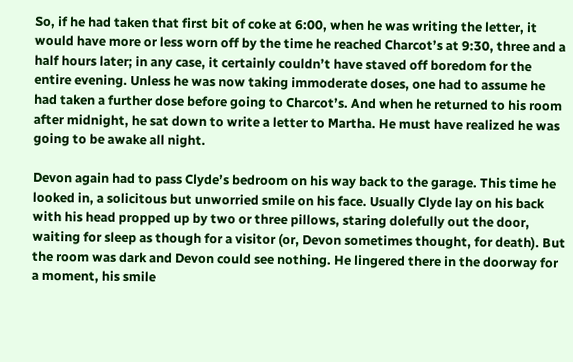So, if he had taken that first bit of coke at 6:00, when he was writing the letter, it would have more or less worn off by the time he reached Charcot’s at 9:30, three and a half hours later; in any case, it certainly couldn’t have staved off boredom for the entire evening. Unless he was now taking immoderate doses, one had to assume he had taken a further dose before going to Charcot’s. And when he returned to his room after midnight, he sat down to write a letter to Martha. He must have realized he was going to be awake all night.

Devon again had to pass Clyde’s bedroom on his way back to the garage. This time he looked in, a solicitous but unworried smile on his face. Usually Clyde lay on his back with his head propped up by two or three pillows, staring dolefully out the door, waiting for sleep as though for a visitor (or, Devon sometimes thought, for death). But the room was dark and Devon could see nothing. He lingered there in the doorway for a moment, his smile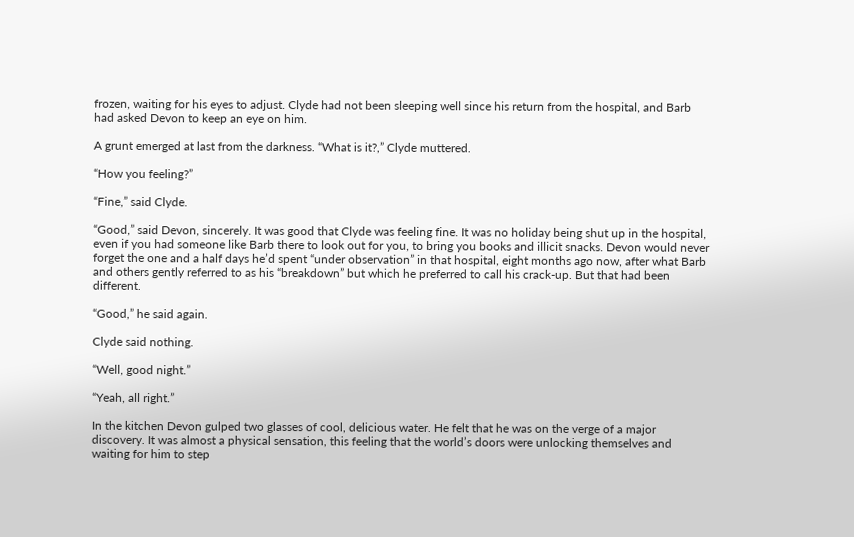frozen, waiting for his eyes to adjust. Clyde had not been sleeping well since his return from the hospital, and Barb had asked Devon to keep an eye on him.

A grunt emerged at last from the darkness. “What is it?,” Clyde muttered.

“How you feeling?”

“Fine,” said Clyde.

“Good,” said Devon, sincerely. It was good that Clyde was feeling fine. It was no holiday being shut up in the hospital, even if you had someone like Barb there to look out for you, to bring you books and illicit snacks. Devon would never forget the one and a half days he’d spent “under observation” in that hospital, eight months ago now, after what Barb and others gently referred to as his “breakdown” but which he preferred to call his crack-up. But that had been different.

“Good,” he said again.

Clyde said nothing.

“Well, good night.”

“Yeah, all right.”

In the kitchen Devon gulped two glasses of cool, delicious water. He felt that he was on the verge of a major discovery. It was almost a physical sensation, this feeling that the world’s doors were unlocking themselves and waiting for him to step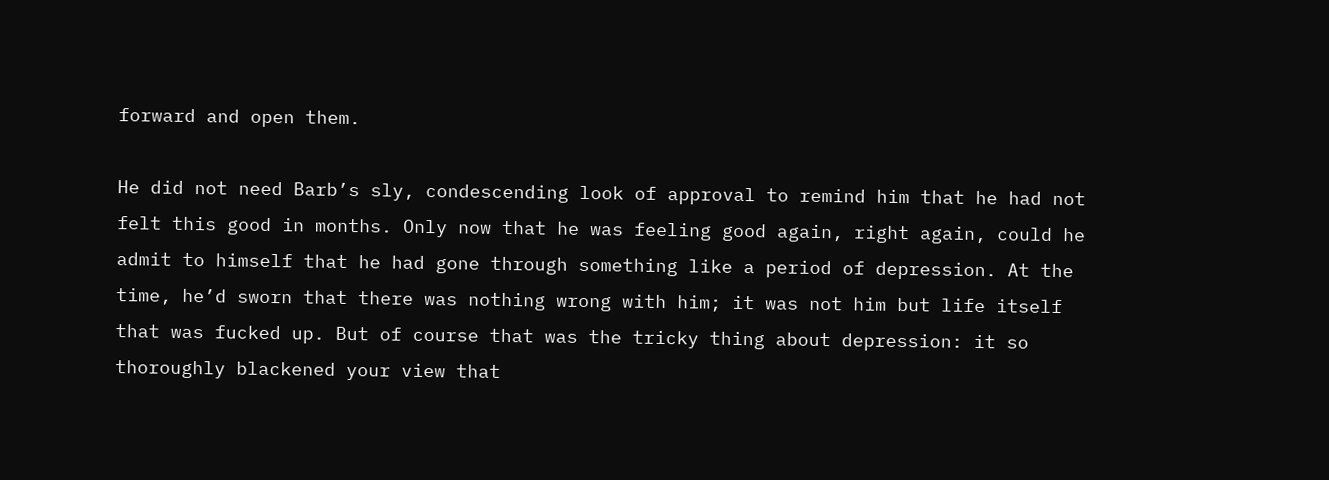forward and open them.

He did not need Barb’s sly, condescending look of approval to remind him that he had not felt this good in months. Only now that he was feeling good again, right again, could he admit to himself that he had gone through something like a period of depression. At the time, he’d sworn that there was nothing wrong with him; it was not him but life itself that was fucked up. But of course that was the tricky thing about depression: it so thoroughly blackened your view that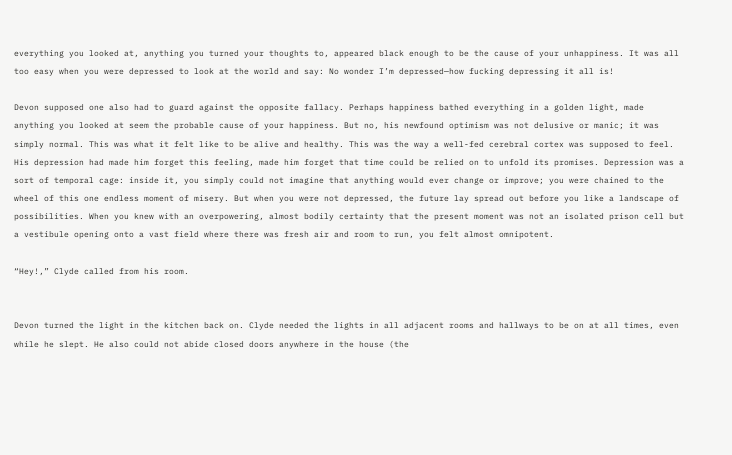everything you looked at, anything you turned your thoughts to, appeared black enough to be the cause of your unhappiness. It was all too easy when you were depressed to look at the world and say: No wonder I’m depressed—how fucking depressing it all is!

Devon supposed one also had to guard against the opposite fallacy. Perhaps happiness bathed everything in a golden light, made anything you looked at seem the probable cause of your happiness. But no, his newfound optimism was not delusive or manic; it was simply normal. This was what it felt like to be alive and healthy. This was the way a well-fed cerebral cortex was supposed to feel. His depression had made him forget this feeling, made him forget that time could be relied on to unfold its promises. Depression was a sort of temporal cage: inside it, you simply could not imagine that anything would ever change or improve; you were chained to the wheel of this one endless moment of misery. But when you were not depressed, the future lay spread out before you like a landscape of possibilities. When you knew with an overpowering, almost bodily certainty that the present moment was not an isolated prison cell but a vestibule opening onto a vast field where there was fresh air and room to run, you felt almost omnipotent.

“Hey!,” Clyde called from his room.


Devon turned the light in the kitchen back on. Clyde needed the lights in all adjacent rooms and hallways to be on at all times, even while he slept. He also could not abide closed doors anywhere in the house (the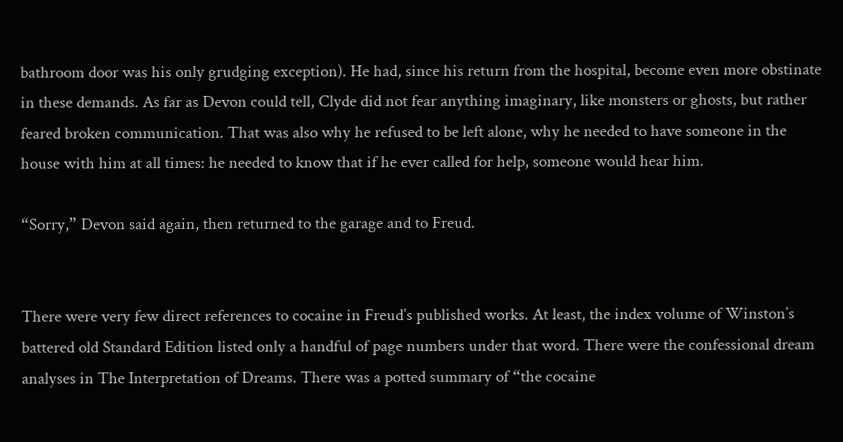bathroom door was his only grudging exception). He had, since his return from the hospital, become even more obstinate in these demands. As far as Devon could tell, Clyde did not fear anything imaginary, like monsters or ghosts, but rather feared broken communication. That was also why he refused to be left alone, why he needed to have someone in the house with him at all times: he needed to know that if he ever called for help, someone would hear him.

“Sorry,” Devon said again, then returned to the garage and to Freud.


There were very few direct references to cocaine in Freud’s published works. At least, the index volume of Winston’s battered old Standard Edition listed only a handful of page numbers under that word. There were the confessional dream analyses in The Interpretation of Dreams. There was a potted summary of “the cocaine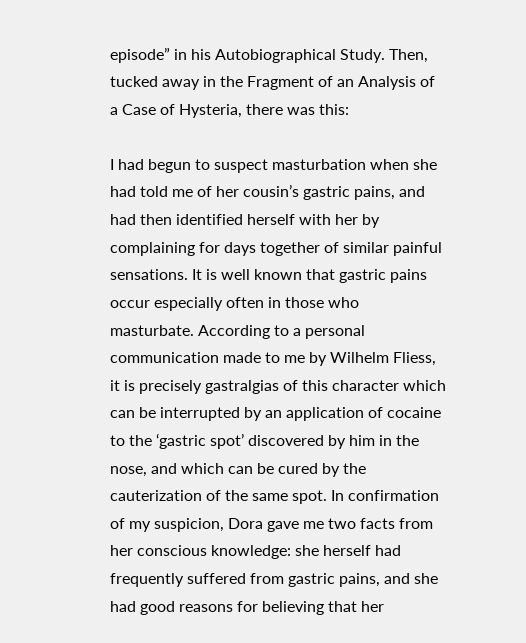episode” in his Autobiographical Study. Then, tucked away in the Fragment of an Analysis of a Case of Hysteria, there was this:

I had begun to suspect masturbation when she had told me of her cousin’s gastric pains, and had then identified herself with her by complaining for days together of similar painful sensations. It is well known that gastric pains occur especially often in those who masturbate. According to a personal communication made to me by Wilhelm Fliess, it is precisely gastralgias of this character which can be interrupted by an application of cocaine to the ‘gastric spot’ discovered by him in the nose, and which can be cured by the cauterization of the same spot. In confirmation of my suspicion, Dora gave me two facts from her conscious knowledge: she herself had frequently suffered from gastric pains, and she had good reasons for believing that her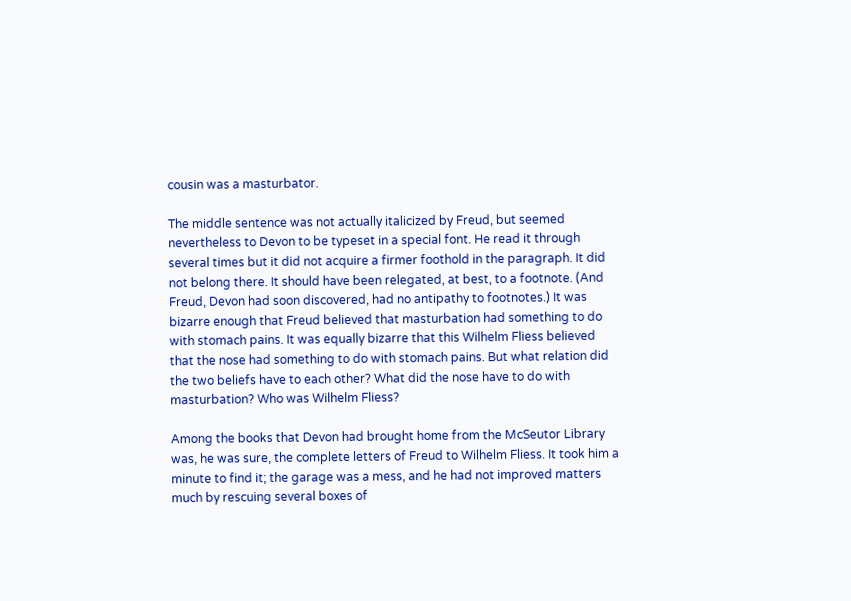cousin was a masturbator.

The middle sentence was not actually italicized by Freud, but seemed nevertheless to Devon to be typeset in a special font. He read it through several times but it did not acquire a firmer foothold in the paragraph. It did not belong there. It should have been relegated, at best, to a footnote. (And Freud, Devon had soon discovered, had no antipathy to footnotes.) It was bizarre enough that Freud believed that masturbation had something to do with stomach pains. It was equally bizarre that this Wilhelm Fliess believed that the nose had something to do with stomach pains. But what relation did the two beliefs have to each other? What did the nose have to do with masturbation? Who was Wilhelm Fliess?

Among the books that Devon had brought home from the McSeutor Library was, he was sure, the complete letters of Freud to Wilhelm Fliess. It took him a minute to find it; the garage was a mess, and he had not improved matters much by rescuing several boxes of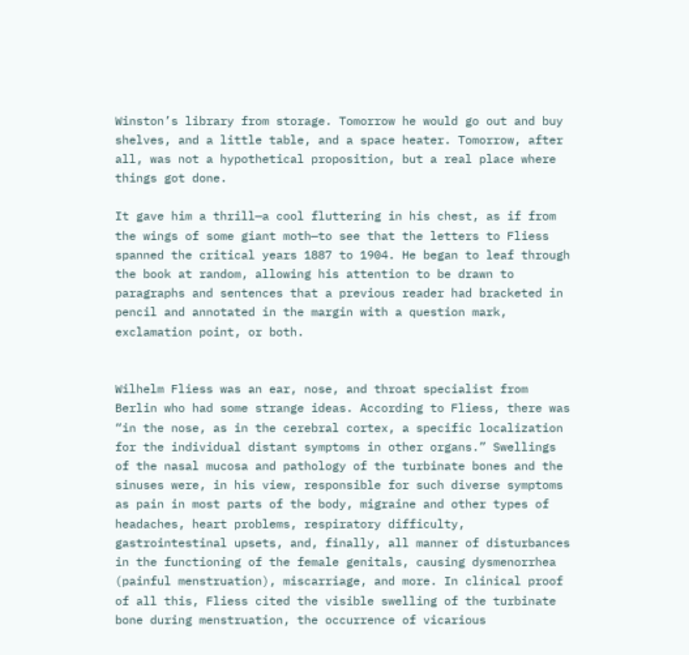Winston’s library from storage. Tomorrow he would go out and buy shelves, and a little table, and a space heater. Tomorrow, after all, was not a hypothetical proposition, but a real place where things got done.

It gave him a thrill—a cool fluttering in his chest, as if from the wings of some giant moth—to see that the letters to Fliess spanned the critical years 1887 to 1904. He began to leaf through the book at random, allowing his attention to be drawn to paragraphs and sentences that a previous reader had bracketed in pencil and annotated in the margin with a question mark, exclamation point, or both.


Wilhelm Fliess was an ear, nose, and throat specialist from Berlin who had some strange ideas. According to Fliess, there was “in the nose, as in the cerebral cortex, a specific localization for the individual distant symptoms in other organs.” Swellings of the nasal mucosa and pathology of the turbinate bones and the sinuses were, in his view, responsible for such diverse symptoms as pain in most parts of the body, migraine and other types of headaches, heart problems, respiratory difficulty, gastrointestinal upsets, and, finally, all manner of disturbances in the functioning of the female genitals, causing dysmenorrhea (painful menstruation), miscarriage, and more. In clinical proof of all this, Fliess cited the visible swelling of the turbinate bone during menstruation, the occurrence of vicarious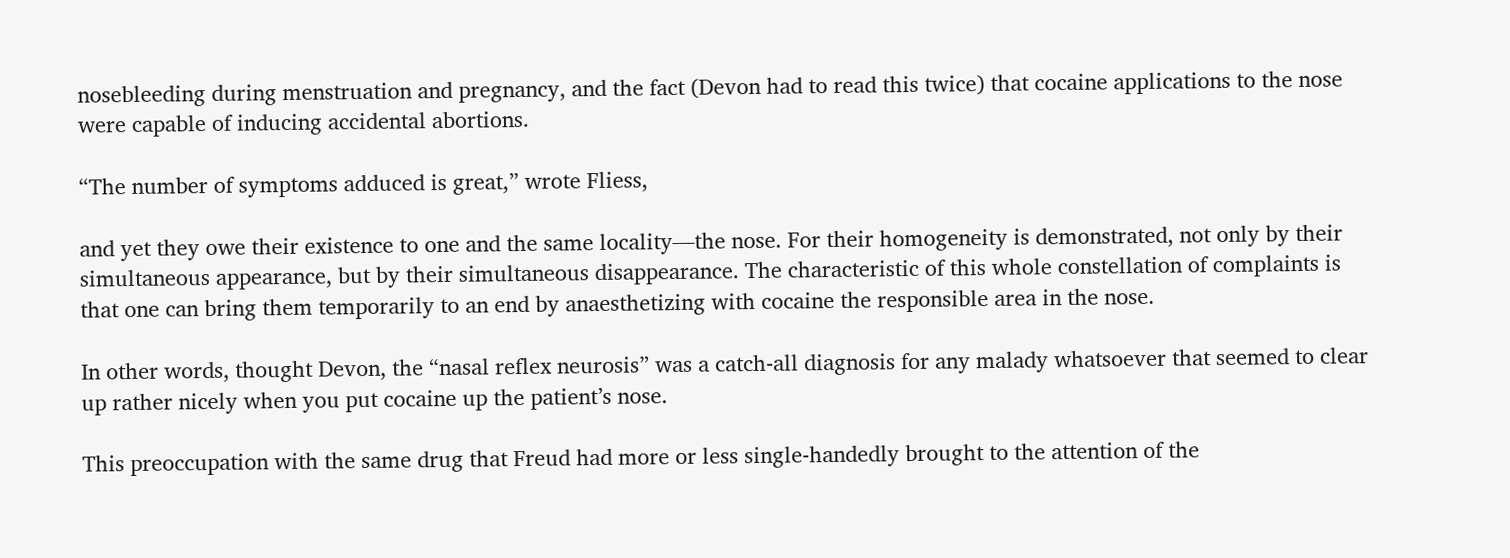nosebleeding during menstruation and pregnancy, and the fact (Devon had to read this twice) that cocaine applications to the nose were capable of inducing accidental abortions.

“The number of symptoms adduced is great,” wrote Fliess,

and yet they owe their existence to one and the same locality—the nose. For their homogeneity is demonstrated, not only by their simultaneous appearance, but by their simultaneous disappearance. The characteristic of this whole constellation of complaints is that one can bring them temporarily to an end by anaesthetizing with cocaine the responsible area in the nose.

In other words, thought Devon, the “nasal reflex neurosis” was a catch-all diagnosis for any malady whatsoever that seemed to clear up rather nicely when you put cocaine up the patient’s nose.

This preoccupation with the same drug that Freud had more or less single-handedly brought to the attention of the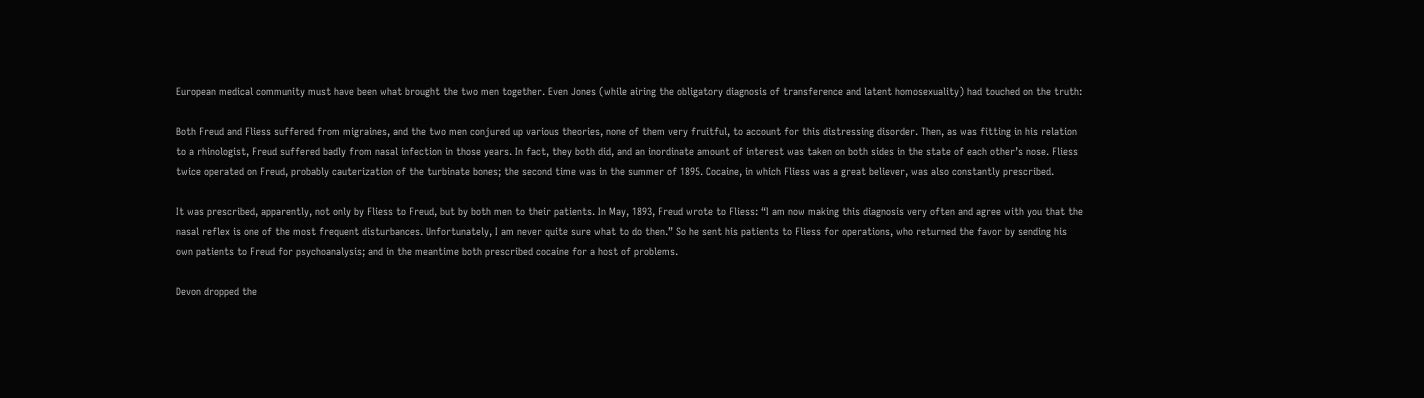European medical community must have been what brought the two men together. Even Jones (while airing the obligatory diagnosis of transference and latent homosexuality) had touched on the truth:

Both Freud and Fliess suffered from migraines, and the two men conjured up various theories, none of them very fruitful, to account for this distressing disorder. Then, as was fitting in his relation to a rhinologist, Freud suffered badly from nasal infection in those years. In fact, they both did, and an inordinate amount of interest was taken on both sides in the state of each other’s nose. Fliess twice operated on Freud, probably cauterization of the turbinate bones; the second time was in the summer of 1895. Cocaine, in which Fliess was a great believer, was also constantly prescribed.

It was prescribed, apparently, not only by Fliess to Freud, but by both men to their patients. In May, 1893, Freud wrote to Fliess: “I am now making this diagnosis very often and agree with you that the nasal reflex is one of the most frequent disturbances. Unfortunately, I am never quite sure what to do then.” So he sent his patients to Fliess for operations, who returned the favor by sending his own patients to Freud for psychoanalysis; and in the meantime both prescribed cocaine for a host of problems.

Devon dropped the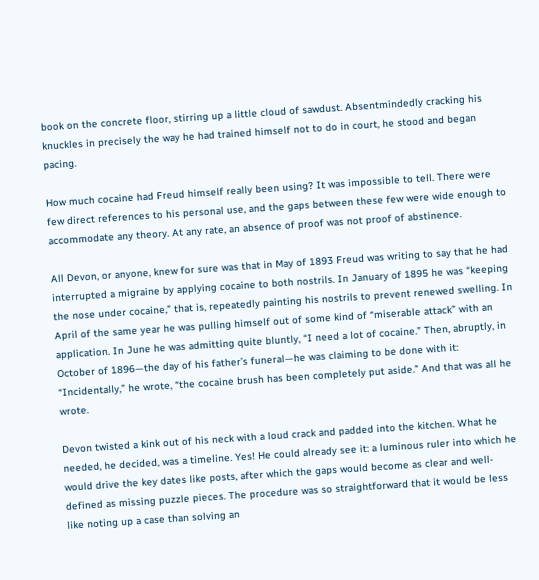book on the concrete floor, stirring up a little cloud of sawdust. Absentmindedly cracking his knuckles in precisely the way he had trained himself not to do in court, he stood and began pacing.

How much cocaine had Freud himself really been using? It was impossible to tell. There were few direct references to his personal use, and the gaps between these few were wide enough to accommodate any theory. At any rate, an absence of proof was not proof of abstinence.

All Devon, or anyone, knew for sure was that in May of 1893 Freud was writing to say that he had interrupted a migraine by applying cocaine to both nostrils. In January of 1895 he was “keeping the nose under cocaine,” that is, repeatedly painting his nostrils to prevent renewed swelling. In April of the same year he was pulling himself out of some kind of “miserable attack” with an application. In June he was admitting quite bluntly, “I need a lot of cocaine.” Then, abruptly, in October of 1896—the day of his father’s funeral—he was claiming to be done with it: “Incidentally,” he wrote, “the cocaine brush has been completely put aside.” And that was all he wrote.

Devon twisted a kink out of his neck with a loud crack and padded into the kitchen. What he needed, he decided, was a timeline. Yes! He could already see it: a luminous ruler into which he would drive the key dates like posts, after which the gaps would become as clear and well-defined as missing puzzle pieces. The procedure was so straightforward that it would be less like noting up a case than solving an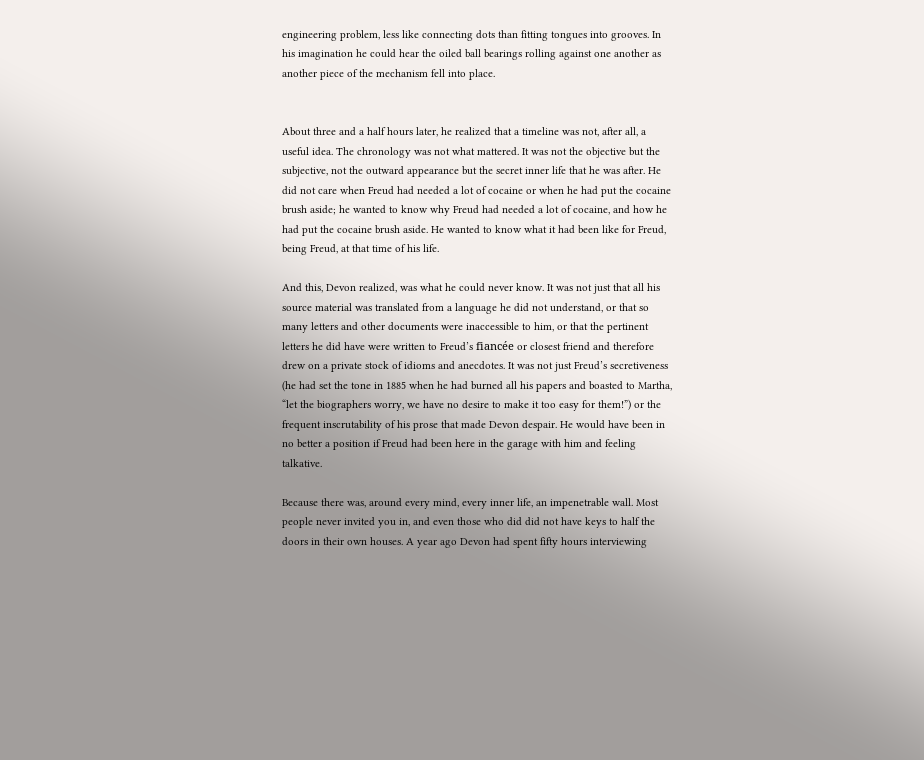engineering problem, less like connecting dots than fitting tongues into grooves. In his imagination he could hear the oiled ball bearings rolling against one another as another piece of the mechanism fell into place.


About three and a half hours later, he realized that a timeline was not, after all, a useful idea. The chronology was not what mattered. It was not the objective but the subjective, not the outward appearance but the secret inner life that he was after. He did not care when Freud had needed a lot of cocaine or when he had put the cocaine brush aside; he wanted to know why Freud had needed a lot of cocaine, and how he had put the cocaine brush aside. He wanted to know what it had been like for Freud, being Freud, at that time of his life.

And this, Devon realized, was what he could never know. It was not just that all his source material was translated from a language he did not understand, or that so many letters and other documents were inaccessible to him, or that the pertinent letters he did have were written to Freud’s fiancée or closest friend and therefore drew on a private stock of idioms and anecdotes. It was not just Freud’s secretiveness (he had set the tone in 1885 when he had burned all his papers and boasted to Martha, “let the biographers worry, we have no desire to make it too easy for them!”) or the frequent inscrutability of his prose that made Devon despair. He would have been in no better a position if Freud had been here in the garage with him and feeling talkative.

Because there was, around every mind, every inner life, an impenetrable wall. Most people never invited you in, and even those who did did not have keys to half the doors in their own houses. A year ago Devon had spent fifty hours interviewing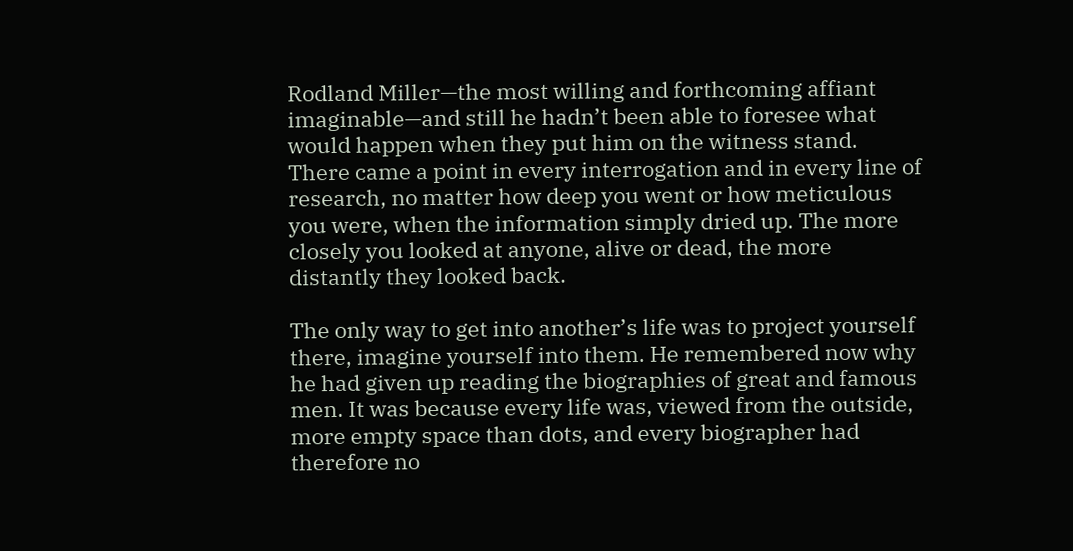Rodland Miller—the most willing and forthcoming affiant imaginable—and still he hadn’t been able to foresee what would happen when they put him on the witness stand. There came a point in every interrogation and in every line of research, no matter how deep you went or how meticulous you were, when the information simply dried up. The more closely you looked at anyone, alive or dead, the more distantly they looked back.

The only way to get into another’s life was to project yourself there, imagine yourself into them. He remembered now why he had given up reading the biographies of great and famous men. It was because every life was, viewed from the outside, more empty space than dots, and every biographer had therefore no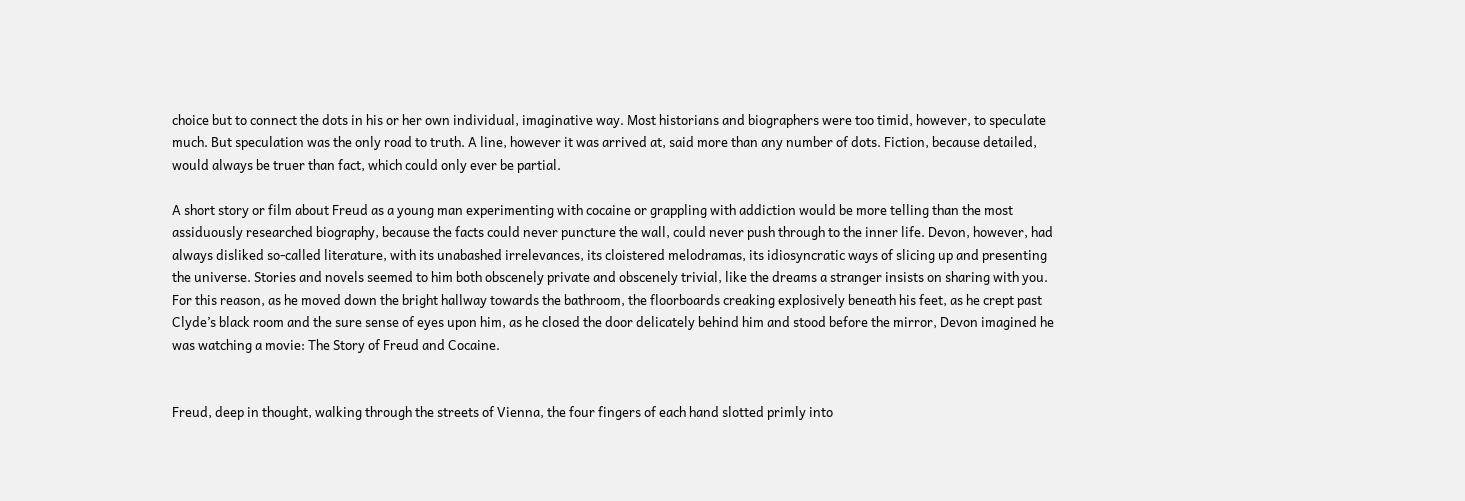choice but to connect the dots in his or her own individual, imaginative way. Most historians and biographers were too timid, however, to speculate much. But speculation was the only road to truth. A line, however it was arrived at, said more than any number of dots. Fiction, because detailed, would always be truer than fact, which could only ever be partial.

A short story or film about Freud as a young man experimenting with cocaine or grappling with addiction would be more telling than the most assiduously researched biography, because the facts could never puncture the wall, could never push through to the inner life. Devon, however, had always disliked so-called literature, with its unabashed irrelevances, its cloistered melodramas, its idiosyncratic ways of slicing up and presenting the universe. Stories and novels seemed to him both obscenely private and obscenely trivial, like the dreams a stranger insists on sharing with you. For this reason, as he moved down the bright hallway towards the bathroom, the floorboards creaking explosively beneath his feet, as he crept past Clyde’s black room and the sure sense of eyes upon him, as he closed the door delicately behind him and stood before the mirror, Devon imagined he was watching a movie: The Story of Freud and Cocaine.


Freud, deep in thought, walking through the streets of Vienna, the four fingers of each hand slotted primly into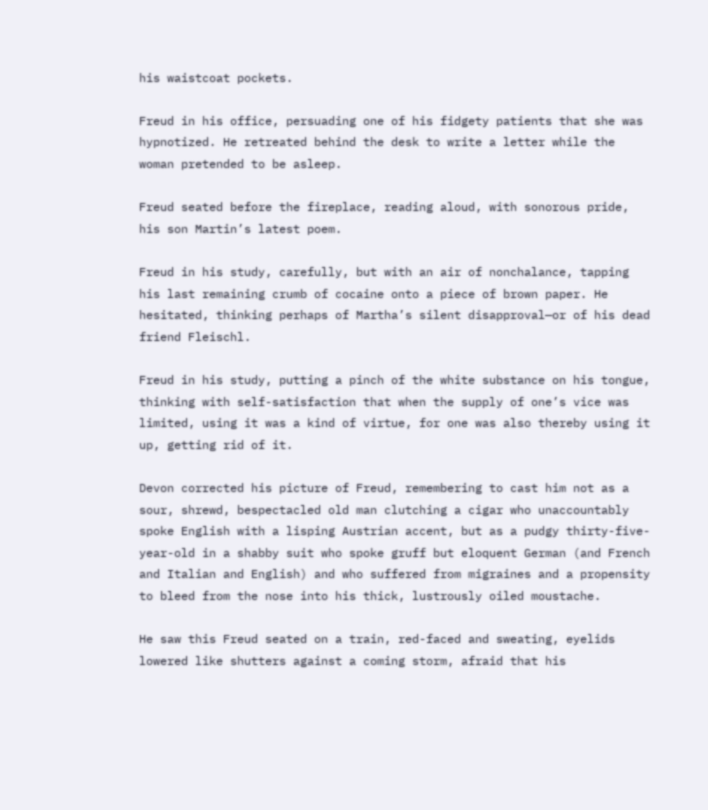his waistcoat pockets.

Freud in his office, persuading one of his fidgety patients that she was hypnotized. He retreated behind the desk to write a letter while the woman pretended to be asleep.

Freud seated before the fireplace, reading aloud, with sonorous pride, his son Martin’s latest poem.

Freud in his study, carefully, but with an air of nonchalance, tapping his last remaining crumb of cocaine onto a piece of brown paper. He hesitated, thinking perhaps of Martha’s silent disapproval—or of his dead friend Fleischl.

Freud in his study, putting a pinch of the white substance on his tongue, thinking with self-satisfaction that when the supply of one’s vice was limited, using it was a kind of virtue, for one was also thereby using it up, getting rid of it.

Devon corrected his picture of Freud, remembering to cast him not as a sour, shrewd, bespectacled old man clutching a cigar who unaccountably spoke English with a lisping Austrian accent, but as a pudgy thirty-five-year-old in a shabby suit who spoke gruff but eloquent German (and French and Italian and English) and who suffered from migraines and a propensity to bleed from the nose into his thick, lustrously oiled moustache.

He saw this Freud seated on a train, red-faced and sweating, eyelids lowered like shutters against a coming storm, afraid that his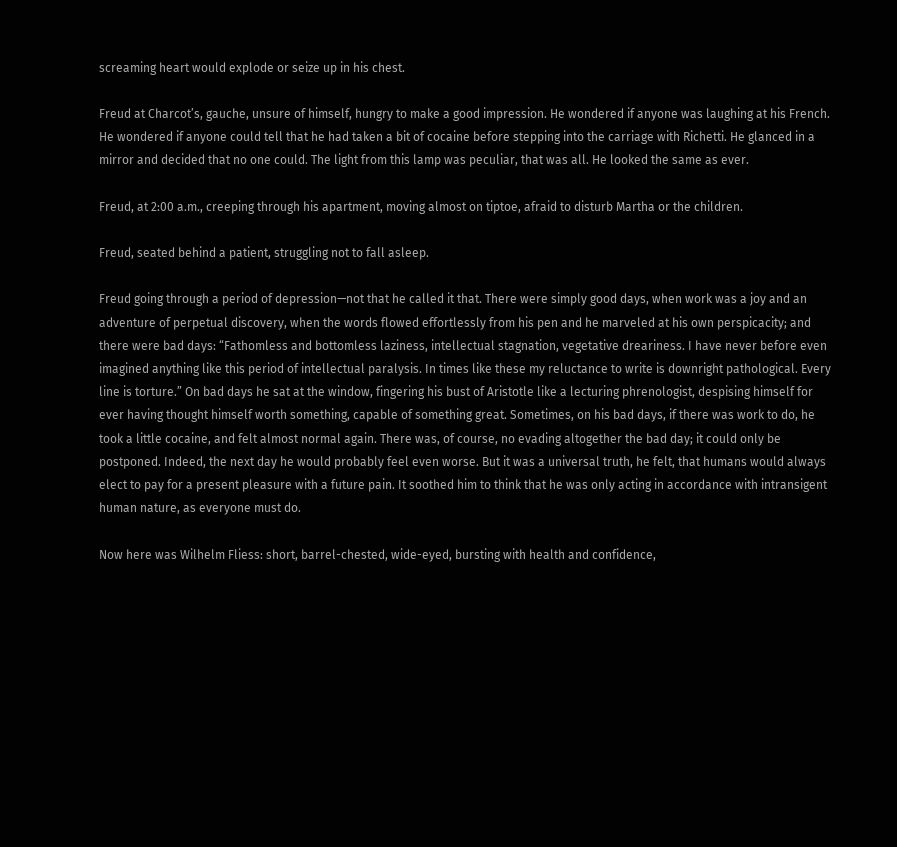screaming heart would explode or seize up in his chest.

Freud at Charcot’s, gauche, unsure of himself, hungry to make a good impression. He wondered if anyone was laughing at his French. He wondered if anyone could tell that he had taken a bit of cocaine before stepping into the carriage with Richetti. He glanced in a mirror and decided that no one could. The light from this lamp was peculiar, that was all. He looked the same as ever.

Freud, at 2:00 a.m., creeping through his apartment, moving almost on tiptoe, afraid to disturb Martha or the children.

Freud, seated behind a patient, struggling not to fall asleep.

Freud going through a period of depression—not that he called it that. There were simply good days, when work was a joy and an adventure of perpetual discovery, when the words flowed effortlessly from his pen and he marveled at his own perspicacity; and there were bad days: “Fathomless and bottomless laziness, intellectual stagnation, vegetative dreariness. I have never before even imagined anything like this period of intellectual paralysis. In times like these my reluctance to write is downright pathological. Every line is torture.” On bad days he sat at the window, fingering his bust of Aristotle like a lecturing phrenologist, despising himself for ever having thought himself worth something, capable of something great. Sometimes, on his bad days, if there was work to do, he took a little cocaine, and felt almost normal again. There was, of course, no evading altogether the bad day; it could only be postponed. Indeed, the next day he would probably feel even worse. But it was a universal truth, he felt, that humans would always elect to pay for a present pleasure with a future pain. It soothed him to think that he was only acting in accordance with intransigent human nature, as everyone must do.

Now here was Wilhelm Fliess: short, barrel-chested, wide-eyed, bursting with health and confidence,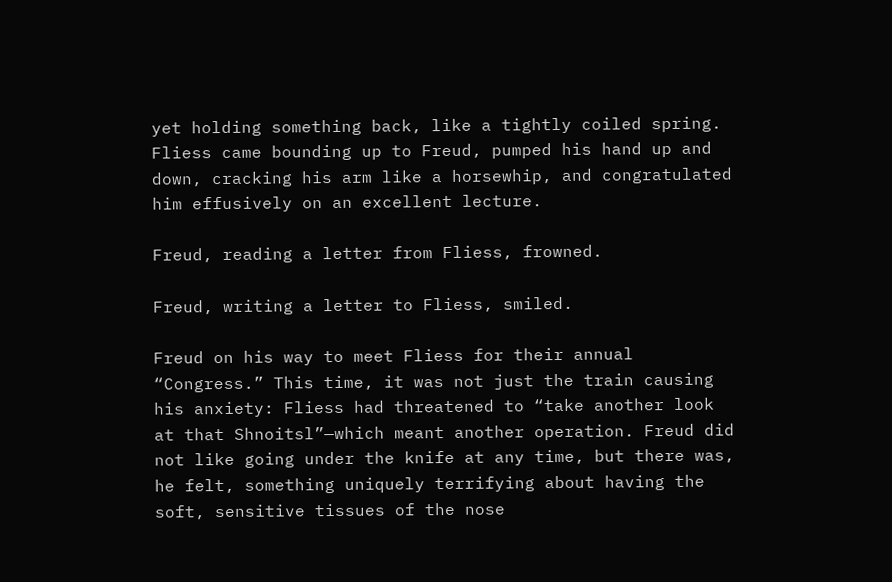yet holding something back, like a tightly coiled spring. Fliess came bounding up to Freud, pumped his hand up and down, cracking his arm like a horsewhip, and congratulated him effusively on an excellent lecture.

Freud, reading a letter from Fliess, frowned.

Freud, writing a letter to Fliess, smiled.

Freud on his way to meet Fliess for their annual “Congress.” This time, it was not just the train causing his anxiety: Fliess had threatened to “take another look at that Shnoitsl”—which meant another operation. Freud did not like going under the knife at any time, but there was, he felt, something uniquely terrifying about having the soft, sensitive tissues of the nose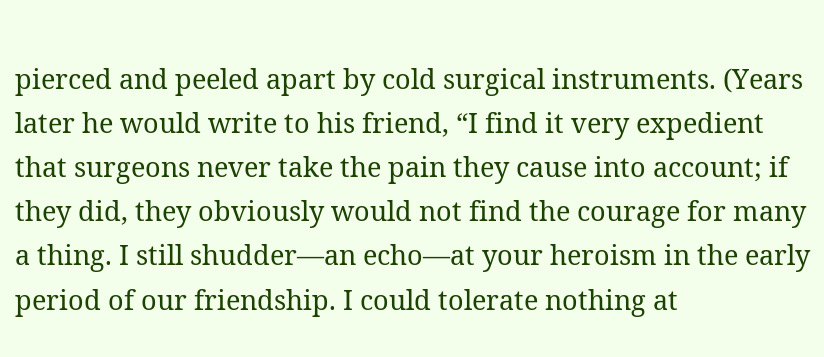pierced and peeled apart by cold surgical instruments. (Years later he would write to his friend, “I find it very expedient that surgeons never take the pain they cause into account; if they did, they obviously would not find the courage for many a thing. I still shudder—an echo—at your heroism in the early period of our friendship. I could tolerate nothing at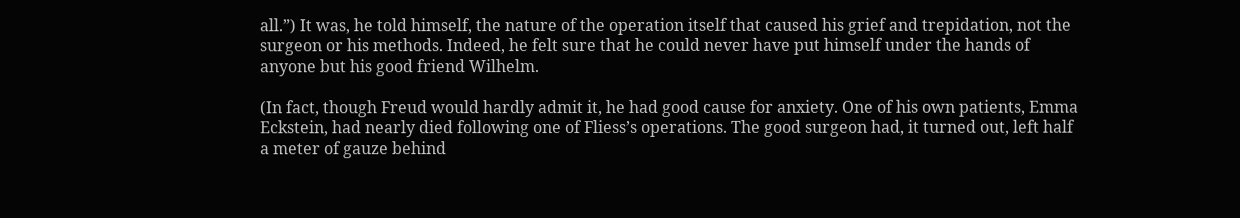all.”) It was, he told himself, the nature of the operation itself that caused his grief and trepidation, not the surgeon or his methods. Indeed, he felt sure that he could never have put himself under the hands of anyone but his good friend Wilhelm.

(In fact, though Freud would hardly admit it, he had good cause for anxiety. One of his own patients, Emma Eckstein, had nearly died following one of Fliess’s operations. The good surgeon had, it turned out, left half a meter of gauze behind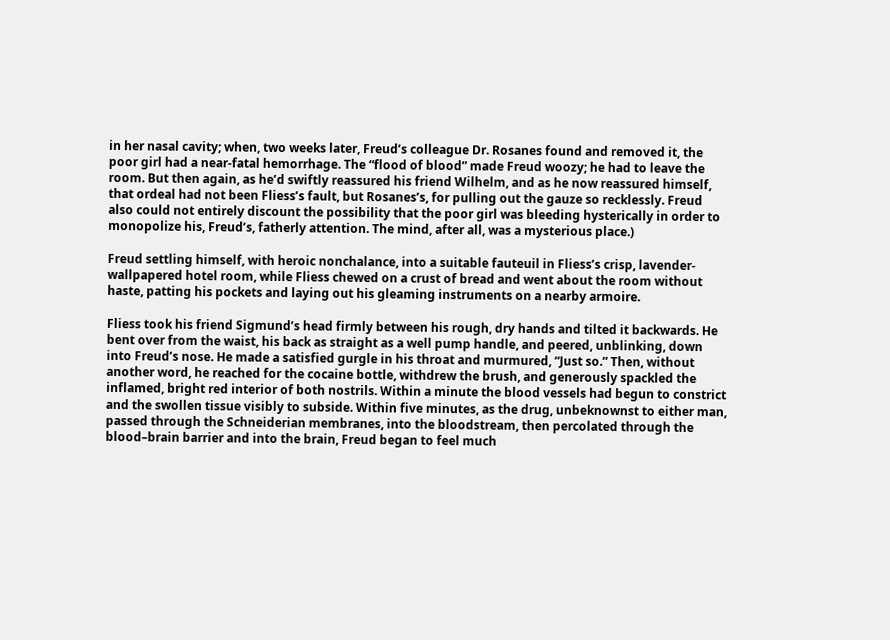in her nasal cavity; when, two weeks later, Freud’s colleague Dr. Rosanes found and removed it, the poor girl had a near-fatal hemorrhage. The “flood of blood” made Freud woozy; he had to leave the room. But then again, as he’d swiftly reassured his friend Wilhelm, and as he now reassured himself, that ordeal had not been Fliess’s fault, but Rosanes’s, for pulling out the gauze so recklessly. Freud also could not entirely discount the possibility that the poor girl was bleeding hysterically in order to monopolize his, Freud’s, fatherly attention. The mind, after all, was a mysterious place.)

Freud settling himself, with heroic nonchalance, into a suitable fauteuil in Fliess’s crisp, lavender-wallpapered hotel room, while Fliess chewed on a crust of bread and went about the room without haste, patting his pockets and laying out his gleaming instruments on a nearby armoire.

Fliess took his friend Sigmund’s head firmly between his rough, dry hands and tilted it backwards. He bent over from the waist, his back as straight as a well pump handle, and peered, unblinking, down into Freud’s nose. He made a satisfied gurgle in his throat and murmured, “Just so.” Then, without another word, he reached for the cocaine bottle, withdrew the brush, and generously spackled the inflamed, bright red interior of both nostrils. Within a minute the blood vessels had begun to constrict and the swollen tissue visibly to subside. Within five minutes, as the drug, unbeknownst to either man, passed through the Schneiderian membranes, into the bloodstream, then percolated through the blood–brain barrier and into the brain, Freud began to feel much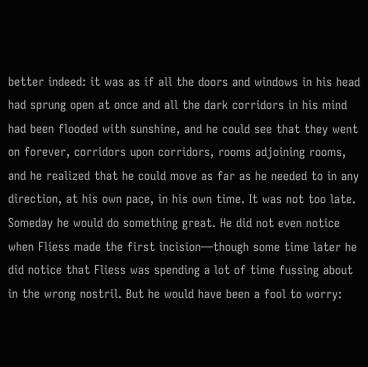better indeed: it was as if all the doors and windows in his head had sprung open at once and all the dark corridors in his mind had been flooded with sunshine, and he could see that they went on forever, corridors upon corridors, rooms adjoining rooms, and he realized that he could move as far as he needed to in any direction, at his own pace, in his own time. It was not too late. Someday he would do something great. He did not even notice when Fliess made the first incision—though some time later he did notice that Fliess was spending a lot of time fussing about in the wrong nostril. But he would have been a fool to worry: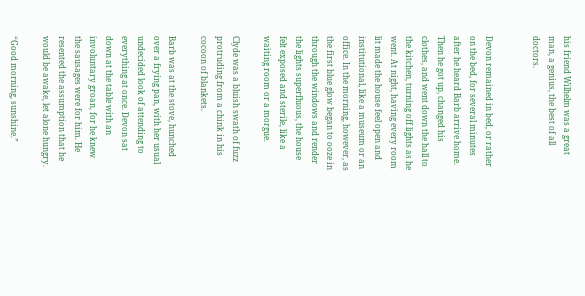his friend Wilhelm was a great man, a genius, the best of all doctors.


Devon remained in bed, or rather on the bed, for several minutes after he heard Barb arrive home. Then he got up, changed his clothes, and went down the hall to the kitchen, turning off lights as he went. At night, having every room lit made the house feel open and institutional, like a museum or an office. In the morning, however, as the first blue glow began to ooze in through the windows and render the lights superfluous, the house felt exposed and sterile, like a waiting room or a morgue.

Clyde was a bluish swath of fuzz protruding from a chink in his cocoon of blankets.

Barb was at the stove, hunched over a frying pan, with her usual undecided look of attending to everything at once. Devon sat down at the table with an involuntary groan, for he knew the sausages were for him. He resented the assumption that he would be awake, let alone hungry.

“Good morning, sunshine.”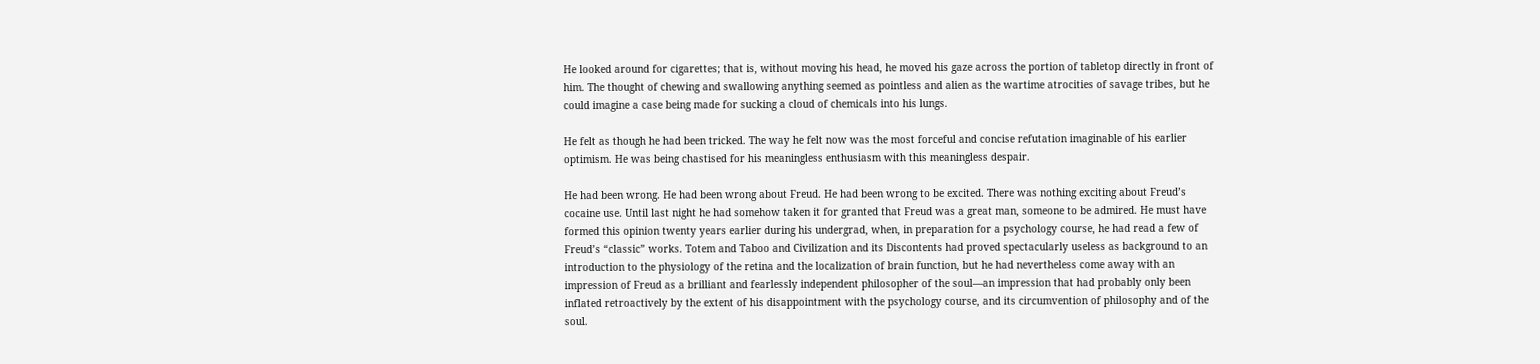He looked around for cigarettes; that is, without moving his head, he moved his gaze across the portion of tabletop directly in front of him. The thought of chewing and swallowing anything seemed as pointless and alien as the wartime atrocities of savage tribes, but he could imagine a case being made for sucking a cloud of chemicals into his lungs.

He felt as though he had been tricked. The way he felt now was the most forceful and concise refutation imaginable of his earlier optimism. He was being chastised for his meaningless enthusiasm with this meaningless despair.

He had been wrong. He had been wrong about Freud. He had been wrong to be excited. There was nothing exciting about Freud’s cocaine use. Until last night he had somehow taken it for granted that Freud was a great man, someone to be admired. He must have formed this opinion twenty years earlier during his undergrad, when, in preparation for a psychology course, he had read a few of Freud’s “classic” works. Totem and Taboo and Civilization and its Discontents had proved spectacularly useless as background to an introduction to the physiology of the retina and the localization of brain function, but he had nevertheless come away with an impression of Freud as a brilliant and fearlessly independent philosopher of the soul—an impression that had probably only been inflated retroactively by the extent of his disappointment with the psychology course, and its circumvention of philosophy and of the soul.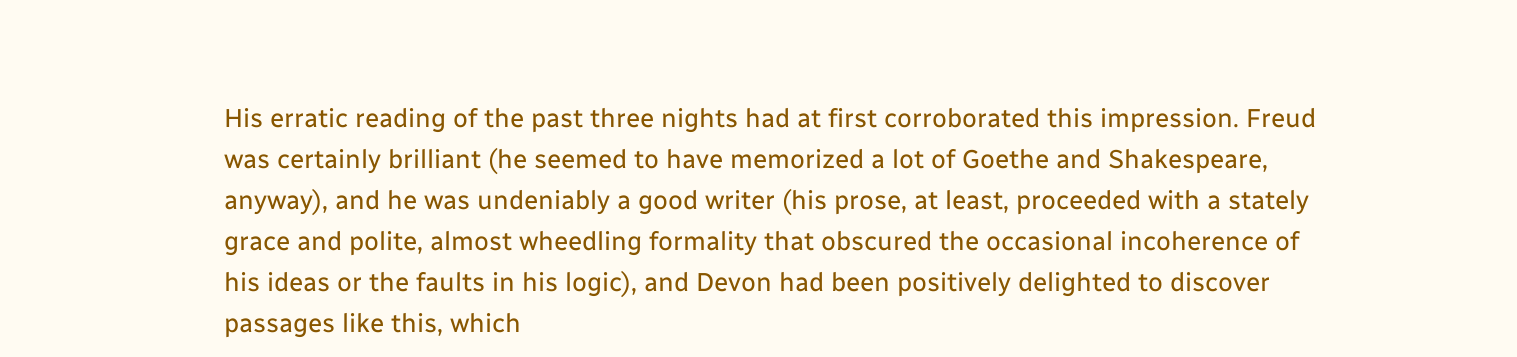His erratic reading of the past three nights had at first corroborated this impression. Freud was certainly brilliant (he seemed to have memorized a lot of Goethe and Shakespeare, anyway), and he was undeniably a good writer (his prose, at least, proceeded with a stately grace and polite, almost wheedling formality that obscured the occasional incoherence of his ideas or the faults in his logic), and Devon had been positively delighted to discover passages like this, which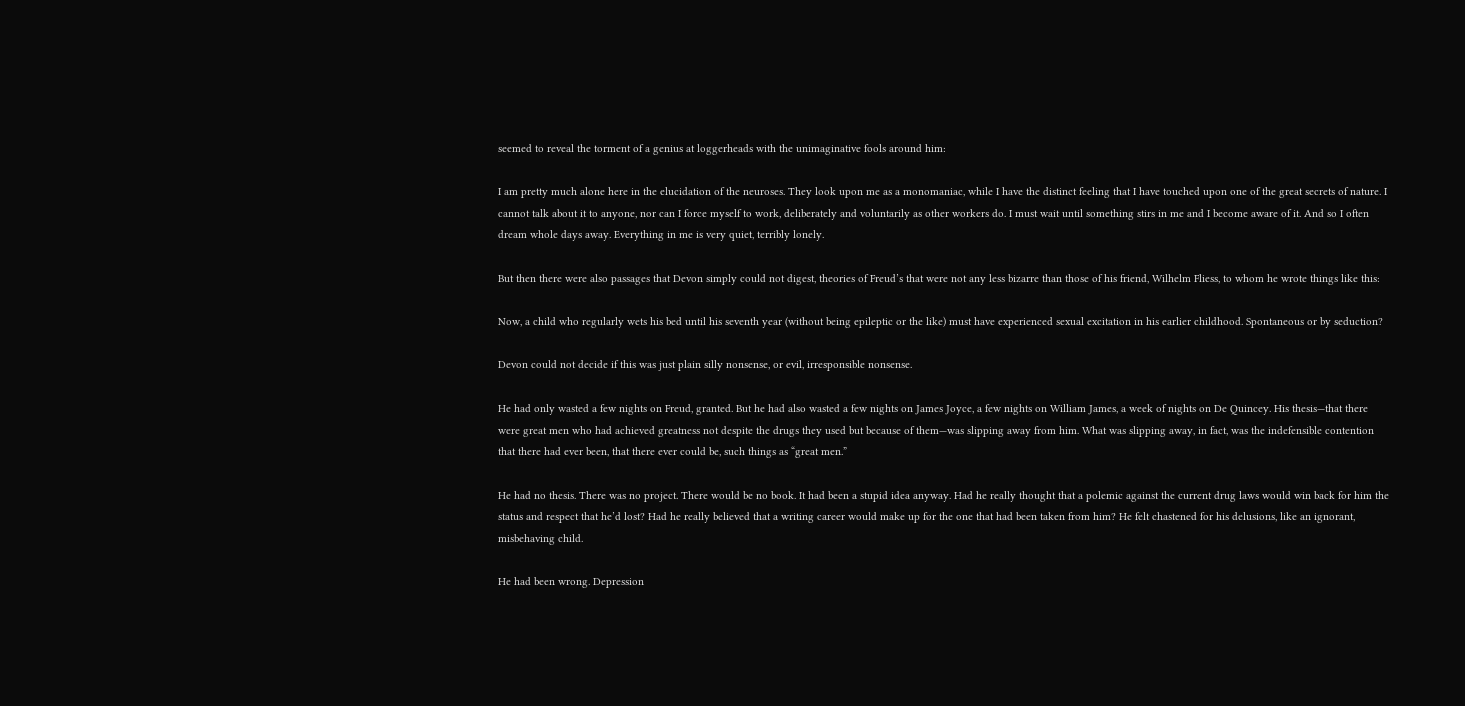seemed to reveal the torment of a genius at loggerheads with the unimaginative fools around him:

I am pretty much alone here in the elucidation of the neuroses. They look upon me as a monomaniac, while I have the distinct feeling that I have touched upon one of the great secrets of nature. I cannot talk about it to anyone, nor can I force myself to work, deliberately and voluntarily as other workers do. I must wait until something stirs in me and I become aware of it. And so I often dream whole days away. Everything in me is very quiet, terribly lonely.

But then there were also passages that Devon simply could not digest, theories of Freud’s that were not any less bizarre than those of his friend, Wilhelm Fliess, to whom he wrote things like this:

Now, a child who regularly wets his bed until his seventh year (without being epileptic or the like) must have experienced sexual excitation in his earlier childhood. Spontaneous or by seduction?

Devon could not decide if this was just plain silly nonsense, or evil, irresponsible nonsense.

He had only wasted a few nights on Freud, granted. But he had also wasted a few nights on James Joyce, a few nights on William James, a week of nights on De Quincey. His thesis—that there were great men who had achieved greatness not despite the drugs they used but because of them—was slipping away from him. What was slipping away, in fact, was the indefensible contention that there had ever been, that there ever could be, such things as “great men.”

He had no thesis. There was no project. There would be no book. It had been a stupid idea anyway. Had he really thought that a polemic against the current drug laws would win back for him the status and respect that he’d lost? Had he really believed that a writing career would make up for the one that had been taken from him? He felt chastened for his delusions, like an ignorant, misbehaving child.

He had been wrong. Depression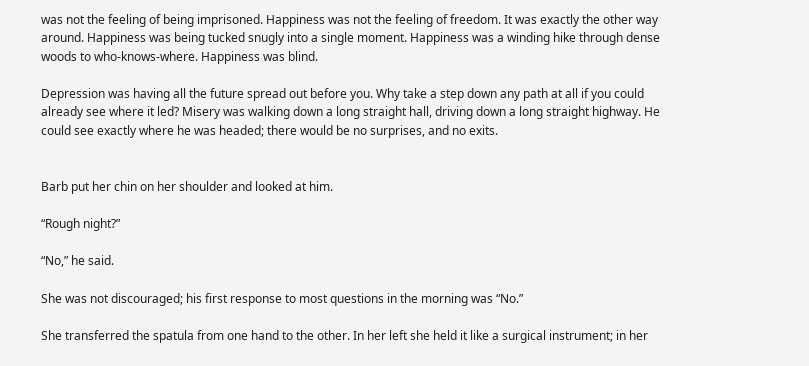was not the feeling of being imprisoned. Happiness was not the feeling of freedom. It was exactly the other way around. Happiness was being tucked snugly into a single moment. Happiness was a winding hike through dense woods to who-knows-where. Happiness was blind.

Depression was having all the future spread out before you. Why take a step down any path at all if you could already see where it led? Misery was walking down a long straight hall, driving down a long straight highway. He could see exactly where he was headed; there would be no surprises, and no exits.


Barb put her chin on her shoulder and looked at him.

“Rough night?”

“No,” he said.

She was not discouraged; his first response to most questions in the morning was “No.”

She transferred the spatula from one hand to the other. In her left she held it like a surgical instrument; in her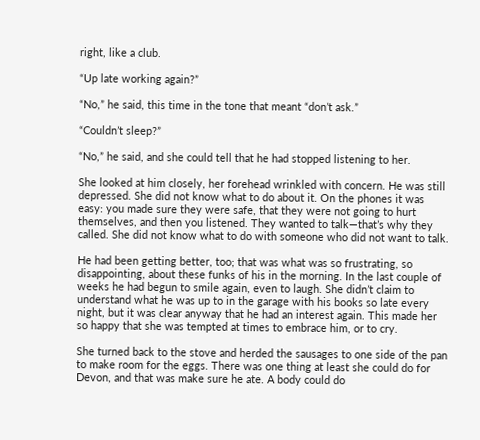right, like a club.

“Up late working again?”

“No,” he said, this time in the tone that meant “don’t ask.”

“Couldn’t sleep?”

“No,” he said, and she could tell that he had stopped listening to her.

She looked at him closely, her forehead wrinkled with concern. He was still depressed. She did not know what to do about it. On the phones it was easy: you made sure they were safe, that they were not going to hurt themselves, and then you listened. They wanted to talk—that’s why they called. She did not know what to do with someone who did not want to talk.

He had been getting better, too; that was what was so frustrating, so disappointing, about these funks of his in the morning. In the last couple of weeks he had begun to smile again, even to laugh. She didn’t claim to understand what he was up to in the garage with his books so late every night, but it was clear anyway that he had an interest again. This made her so happy that she was tempted at times to embrace him, or to cry.

She turned back to the stove and herded the sausages to one side of the pan to make room for the eggs. There was one thing at least she could do for Devon, and that was make sure he ate. A body could do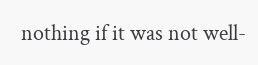nothing if it was not well-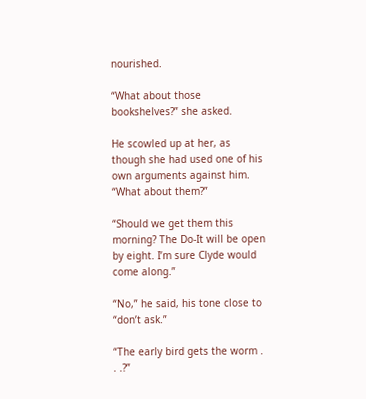nourished.

“What about those bookshelves?” she asked.

He scowled up at her, as though she had used one of his own arguments against him. “What about them?”

“Should we get them this morning? The Do-It will be open by eight. I’m sure Clyde would come along.”

“No,” he said, his tone close to “don’t ask.”

“The early bird gets the worm . . .?”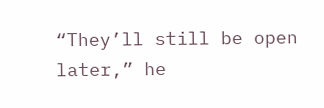“They’ll still be open later,” he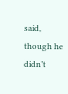said, though he didn’t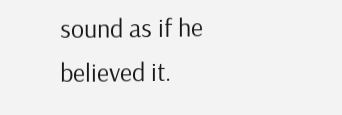sound as if he believed it.